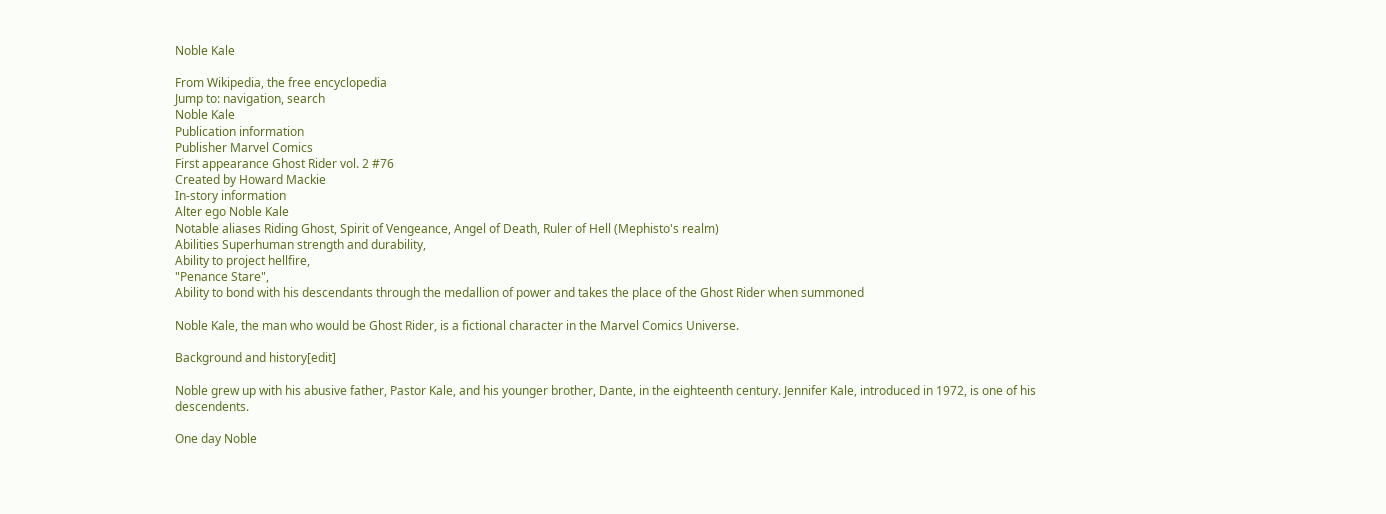Noble Kale

From Wikipedia, the free encyclopedia
Jump to: navigation, search
Noble Kale
Publication information
Publisher Marvel Comics
First appearance Ghost Rider vol. 2 #76
Created by Howard Mackie
In-story information
Alter ego Noble Kale
Notable aliases Riding Ghost, Spirit of Vengeance, Angel of Death, Ruler of Hell (Mephisto's realm)
Abilities Superhuman strength and durability,
Ability to project hellfire,
"Penance Stare",
Ability to bond with his descendants through the medallion of power and takes the place of the Ghost Rider when summoned

Noble Kale, the man who would be Ghost Rider, is a fictional character in the Marvel Comics Universe.

Background and history[edit]

Noble grew up with his abusive father, Pastor Kale, and his younger brother, Dante, in the eighteenth century. Jennifer Kale, introduced in 1972, is one of his descendents.

One day Noble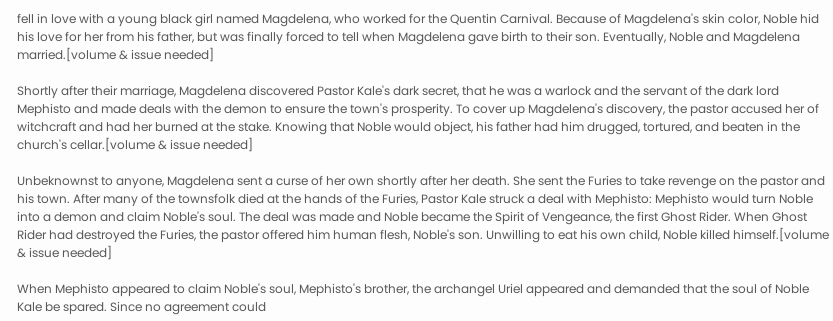fell in love with a young black girl named Magdelena, who worked for the Quentin Carnival. Because of Magdelena's skin color, Noble hid his love for her from his father, but was finally forced to tell when Magdelena gave birth to their son. Eventually, Noble and Magdelena married.[volume & issue needed]

Shortly after their marriage, Magdelena discovered Pastor Kale's dark secret, that he was a warlock and the servant of the dark lord Mephisto and made deals with the demon to ensure the town's prosperity. To cover up Magdelena's discovery, the pastor accused her of witchcraft and had her burned at the stake. Knowing that Noble would object, his father had him drugged, tortured, and beaten in the church's cellar.[volume & issue needed]

Unbeknownst to anyone, Magdelena sent a curse of her own shortly after her death. She sent the Furies to take revenge on the pastor and his town. After many of the townsfolk died at the hands of the Furies, Pastor Kale struck a deal with Mephisto: Mephisto would turn Noble into a demon and claim Noble's soul. The deal was made and Noble became the Spirit of Vengeance, the first Ghost Rider. When Ghost Rider had destroyed the Furies, the pastor offered him human flesh, Noble's son. Unwilling to eat his own child, Noble killed himself.[volume & issue needed]

When Mephisto appeared to claim Noble's soul, Mephisto's brother, the archangel Uriel appeared and demanded that the soul of Noble Kale be spared. Since no agreement could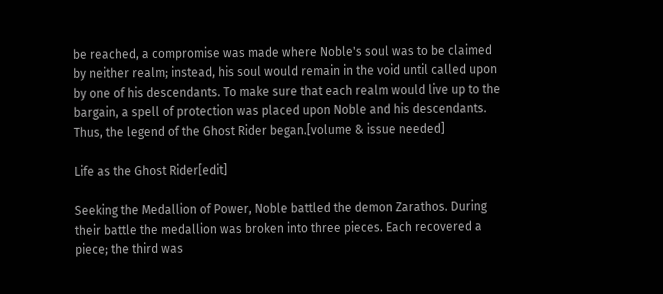be reached, a compromise was made where Noble's soul was to be claimed by neither realm; instead, his soul would remain in the void until called upon by one of his descendants. To make sure that each realm would live up to the bargain, a spell of protection was placed upon Noble and his descendants. Thus, the legend of the Ghost Rider began.[volume & issue needed]

Life as the Ghost Rider[edit]

Seeking the Medallion of Power, Noble battled the demon Zarathos. During their battle the medallion was broken into three pieces. Each recovered a piece; the third was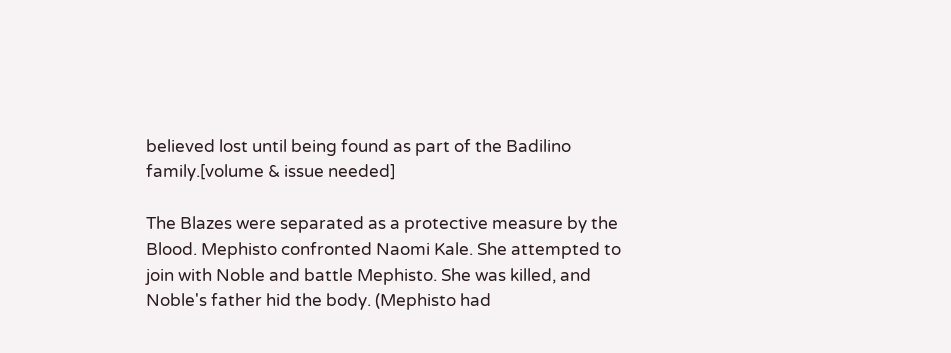believed lost until being found as part of the Badilino family.[volume & issue needed]

The Blazes were separated as a protective measure by the Blood. Mephisto confronted Naomi Kale. She attempted to join with Noble and battle Mephisto. She was killed, and Noble's father hid the body. (Mephisto had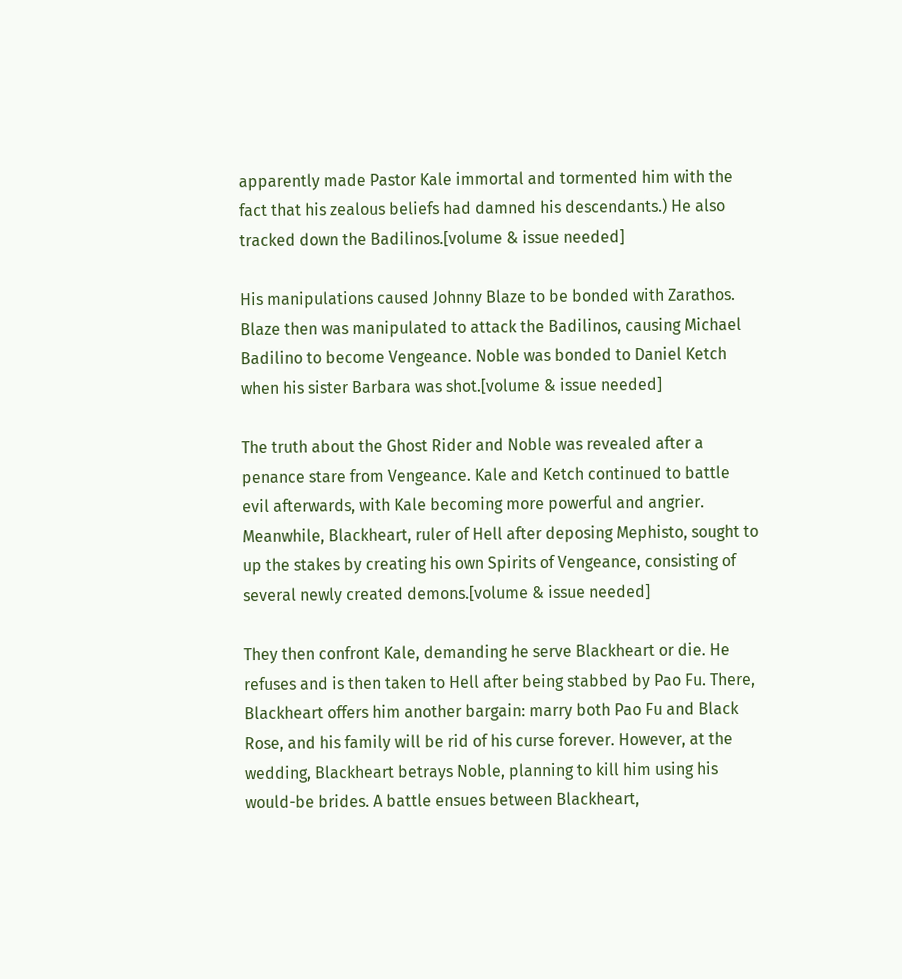apparently made Pastor Kale immortal and tormented him with the fact that his zealous beliefs had damned his descendants.) He also tracked down the Badilinos.[volume & issue needed]

His manipulations caused Johnny Blaze to be bonded with Zarathos. Blaze then was manipulated to attack the Badilinos, causing Michael Badilino to become Vengeance. Noble was bonded to Daniel Ketch when his sister Barbara was shot.[volume & issue needed]

The truth about the Ghost Rider and Noble was revealed after a penance stare from Vengeance. Kale and Ketch continued to battle evil afterwards, with Kale becoming more powerful and angrier. Meanwhile, Blackheart, ruler of Hell after deposing Mephisto, sought to up the stakes by creating his own Spirits of Vengeance, consisting of several newly created demons.[volume & issue needed]

They then confront Kale, demanding he serve Blackheart or die. He refuses and is then taken to Hell after being stabbed by Pao Fu. There, Blackheart offers him another bargain: marry both Pao Fu and Black Rose, and his family will be rid of his curse forever. However, at the wedding, Blackheart betrays Noble, planning to kill him using his would-be brides. A battle ensues between Blackheart,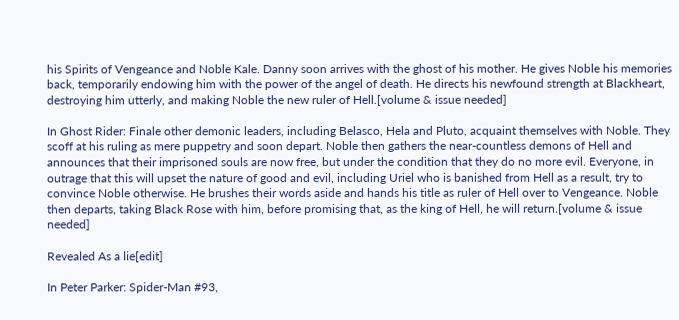his Spirits of Vengeance and Noble Kale. Danny soon arrives with the ghost of his mother. He gives Noble his memories back, temporarily endowing him with the power of the angel of death. He directs his newfound strength at Blackheart, destroying him utterly, and making Noble the new ruler of Hell.[volume & issue needed]

In Ghost Rider: Finale other demonic leaders, including Belasco, Hela and Pluto, acquaint themselves with Noble. They scoff at his ruling as mere puppetry and soon depart. Noble then gathers the near-countless demons of Hell and announces that their imprisoned souls are now free, but under the condition that they do no more evil. Everyone, in outrage that this will upset the nature of good and evil, including Uriel who is banished from Hell as a result, try to convince Noble otherwise. He brushes their words aside and hands his title as ruler of Hell over to Vengeance. Noble then departs, taking Black Rose with him, before promising that, as the king of Hell, he will return.[volume & issue needed]

Revealed As a lie[edit]

In Peter Parker: Spider-Man #93,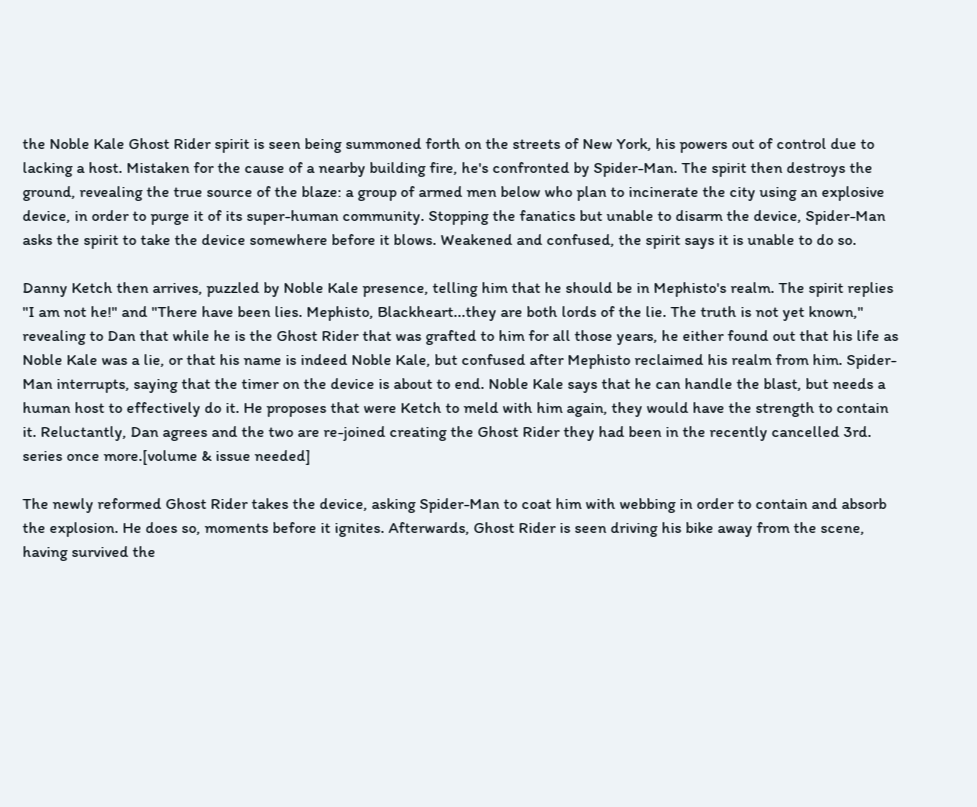the Noble Kale Ghost Rider spirit is seen being summoned forth on the streets of New York, his powers out of control due to lacking a host. Mistaken for the cause of a nearby building fire, he's confronted by Spider-Man. The spirit then destroys the ground, revealing the true source of the blaze: a group of armed men below who plan to incinerate the city using an explosive device, in order to purge it of its super-human community. Stopping the fanatics but unable to disarm the device, Spider-Man asks the spirit to take the device somewhere before it blows. Weakened and confused, the spirit says it is unable to do so.

Danny Ketch then arrives, puzzled by Noble Kale presence, telling him that he should be in Mephisto's realm. The spirit replies "I am not he!" and "There have been lies. Mephisto, Blackheart...they are both lords of the lie. The truth is not yet known," revealing to Dan that while he is the Ghost Rider that was grafted to him for all those years, he either found out that his life as Noble Kale was a lie, or that his name is indeed Noble Kale, but confused after Mephisto reclaimed his realm from him. Spider-Man interrupts, saying that the timer on the device is about to end. Noble Kale says that he can handle the blast, but needs a human host to effectively do it. He proposes that were Ketch to meld with him again, they would have the strength to contain it. Reluctantly, Dan agrees and the two are re-joined creating the Ghost Rider they had been in the recently cancelled 3rd. series once more.[volume & issue needed]

The newly reformed Ghost Rider takes the device, asking Spider-Man to coat him with webbing in order to contain and absorb the explosion. He does so, moments before it ignites. Afterwards, Ghost Rider is seen driving his bike away from the scene, having survived the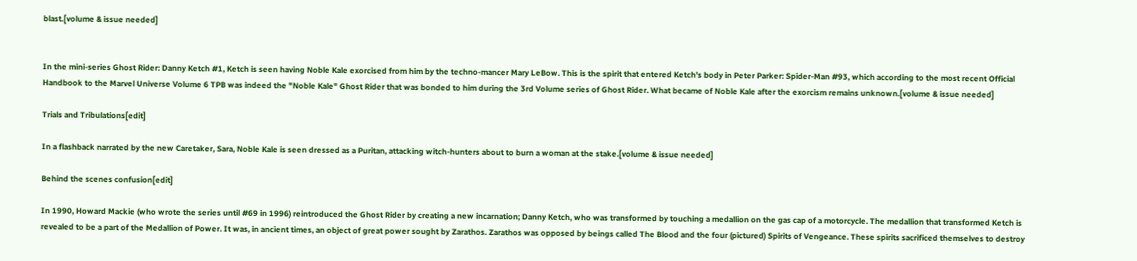blast.[volume & issue needed]


In the mini-series Ghost Rider: Danny Ketch #1, Ketch is seen having Noble Kale exorcised from him by the techno-mancer Mary LeBow. This is the spirit that entered Ketch's body in Peter Parker: Spider-Man #93, which according to the most recent Official Handbook to the Marvel Universe Volume 6 TPB was indeed the "Noble Kale" Ghost Rider that was bonded to him during the 3rd Volume series of Ghost Rider. What became of Noble Kale after the exorcism remains unknown.[volume & issue needed]

Trials and Tribulations[edit]

In a flashback narrated by the new Caretaker, Sara, Noble Kale is seen dressed as a Puritan, attacking witch-hunters about to burn a woman at the stake.[volume & issue needed]

Behind the scenes confusion[edit]

In 1990, Howard Mackie (who wrote the series until #69 in 1996) reintroduced the Ghost Rider by creating a new incarnation; Danny Ketch, who was transformed by touching a medallion on the gas cap of a motorcycle. The medallion that transformed Ketch is revealed to be a part of the Medallion of Power. It was, in ancient times, an object of great power sought by Zarathos. Zarathos was opposed by beings called The Blood and the four (pictured) Spirits of Vengeance. These spirits sacrificed themselves to destroy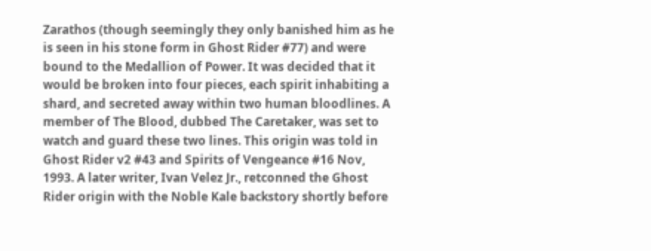Zarathos (though seemingly they only banished him as he is seen in his stone form in Ghost Rider #77) and were bound to the Medallion of Power. It was decided that it would be broken into four pieces, each spirit inhabiting a shard, and secreted away within two human bloodlines. A member of The Blood, dubbed The Caretaker, was set to watch and guard these two lines. This origin was told in Ghost Rider v2 #43 and Spirits of Vengeance #16 Nov, 1993. A later writer, Ivan Velez Jr., retconned the Ghost Rider origin with the Noble Kale backstory shortly before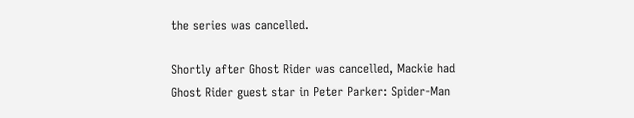the series was cancelled.

Shortly after Ghost Rider was cancelled, Mackie had Ghost Rider guest star in Peter Parker: Spider-Man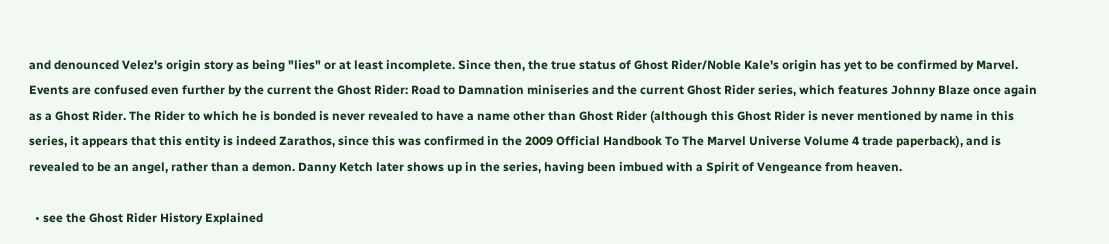and denounced Velez's origin story as being "lies" or at least incomplete. Since then, the true status of Ghost Rider/Noble Kale's origin has yet to be confirmed by Marvel. Events are confused even further by the current the Ghost Rider: Road to Damnation miniseries and the current Ghost Rider series, which features Johnny Blaze once again as a Ghost Rider. The Rider to which he is bonded is never revealed to have a name other than Ghost Rider (although this Ghost Rider is never mentioned by name in this series, it appears that this entity is indeed Zarathos, since this was confirmed in the 2009 Official Handbook To The Marvel Universe Volume 4 trade paperback), and is revealed to be an angel, rather than a demon. Danny Ketch later shows up in the series, having been imbued with a Spirit of Vengeance from heaven.

  • see the Ghost Rider History Explained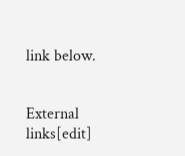link below.


External links[edit]